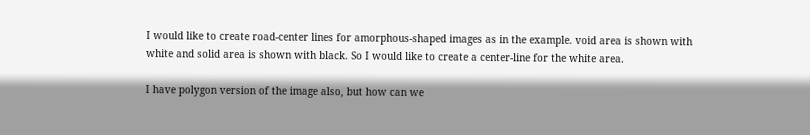I would like to create road-center lines for amorphous-shaped images as in the example. void area is shown with white and solid area is shown with black. So I would like to create a center-line for the white area.

I have polygon version of the image also, but how can we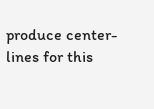produce center-lines for this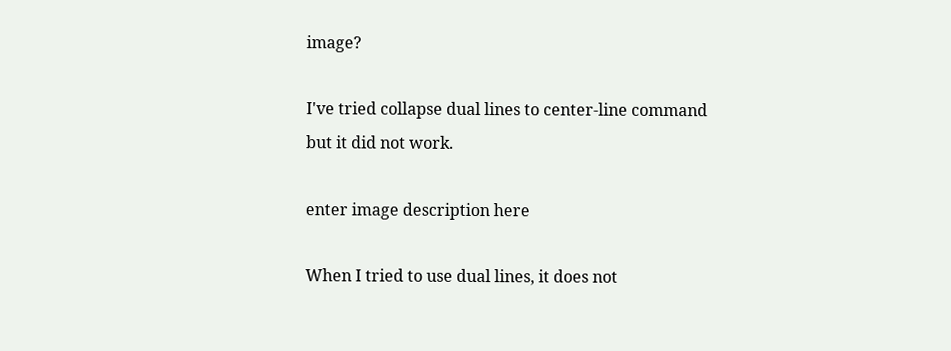image?

I've tried collapse dual lines to center-line command but it did not work.

enter image description here

When I tried to use dual lines, it does not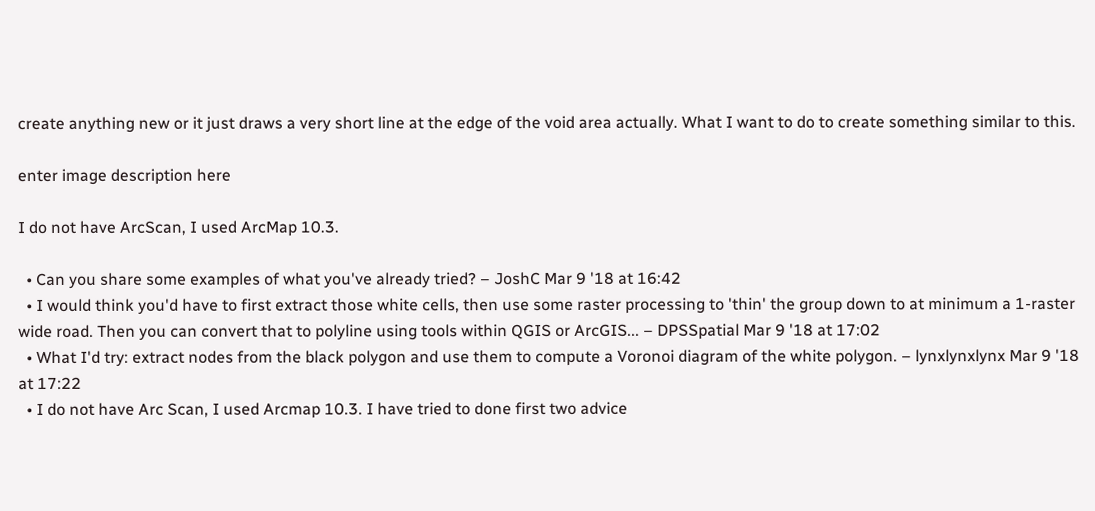create anything new or it just draws a very short line at the edge of the void area actually. What I want to do to create something similar to this.

enter image description here

I do not have ArcScan, I used ArcMap 10.3.

  • Can you share some examples of what you've already tried? – JoshC Mar 9 '18 at 16:42
  • I would think you'd have to first extract those white cells, then use some raster processing to 'thin' the group down to at minimum a 1-raster wide road. Then you can convert that to polyline using tools within QGIS or ArcGIS... – DPSSpatial Mar 9 '18 at 17:02
  • What I'd try: extract nodes from the black polygon and use them to compute a Voronoi diagram of the white polygon. – lynxlynxlynx Mar 9 '18 at 17:22
  • I do not have Arc Scan, I used Arcmap 10.3. I have tried to done first two advice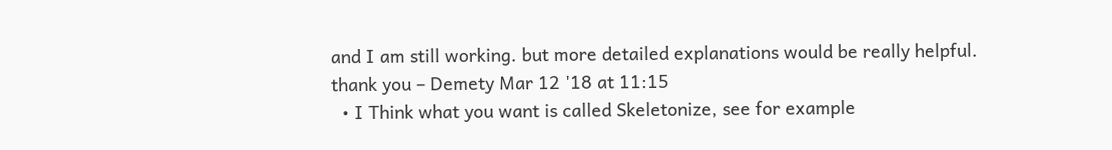and I am still working. but more detailed explanations would be really helpful. thank you – Demety Mar 12 '18 at 11:15
  • I Think what you want is called Skeletonize, see for example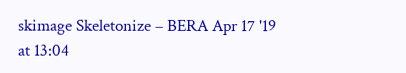skimage Skeletonize – BERA Apr 17 '19 at 13:04